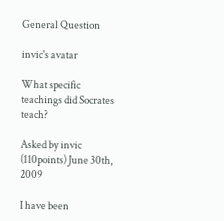General Question

invic's avatar

What specific teachings did Socrates teach?

Asked by invic (110points) June 30th, 2009

I have been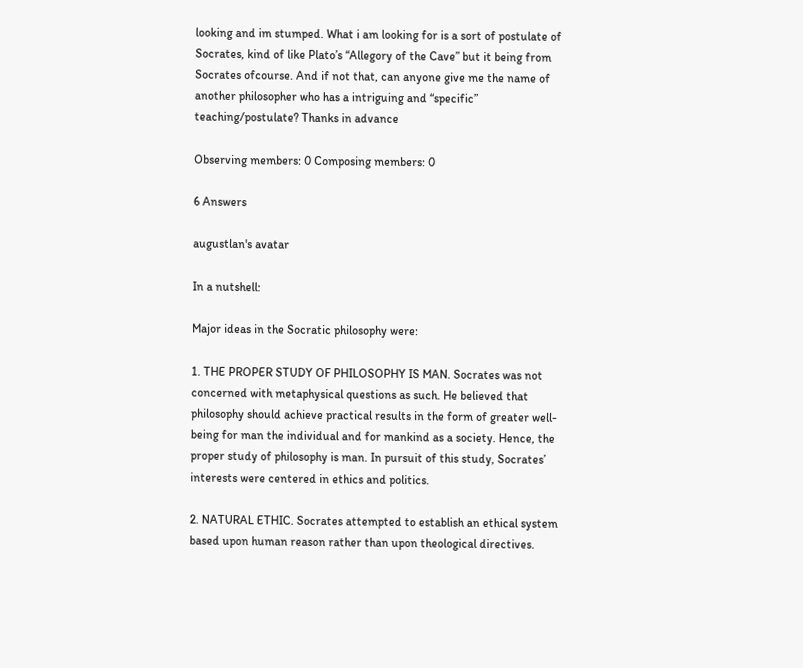looking and im stumped. What i am looking for is a sort of postulate of Socrates, kind of like Plato’s “Allegory of the Cave” but it being from Socrates ofcourse. And if not that, can anyone give me the name of another philosopher who has a intriguing and “specific” teaching/postulate? Thanks in advance

Observing members: 0 Composing members: 0

6 Answers

augustlan's avatar

In a nutshell:

Major ideas in the Socratic philosophy were:

1. THE PROPER STUDY OF PHILOSOPHY IS MAN. Socrates was not concerned with metaphysical questions as such. He believed that philosophy should achieve practical results in the form of greater well-being for man the individual and for mankind as a society. Hence, the proper study of philosophy is man. In pursuit of this study, Socrates’ interests were centered in ethics and politics.

2. NATURAL ETHIC. Socrates attempted to establish an ethical system based upon human reason rather than upon theological directives.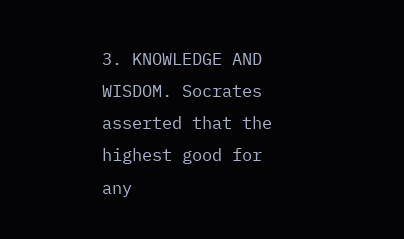3. KNOWLEDGE AND WISDOM. Socrates asserted that the highest good for any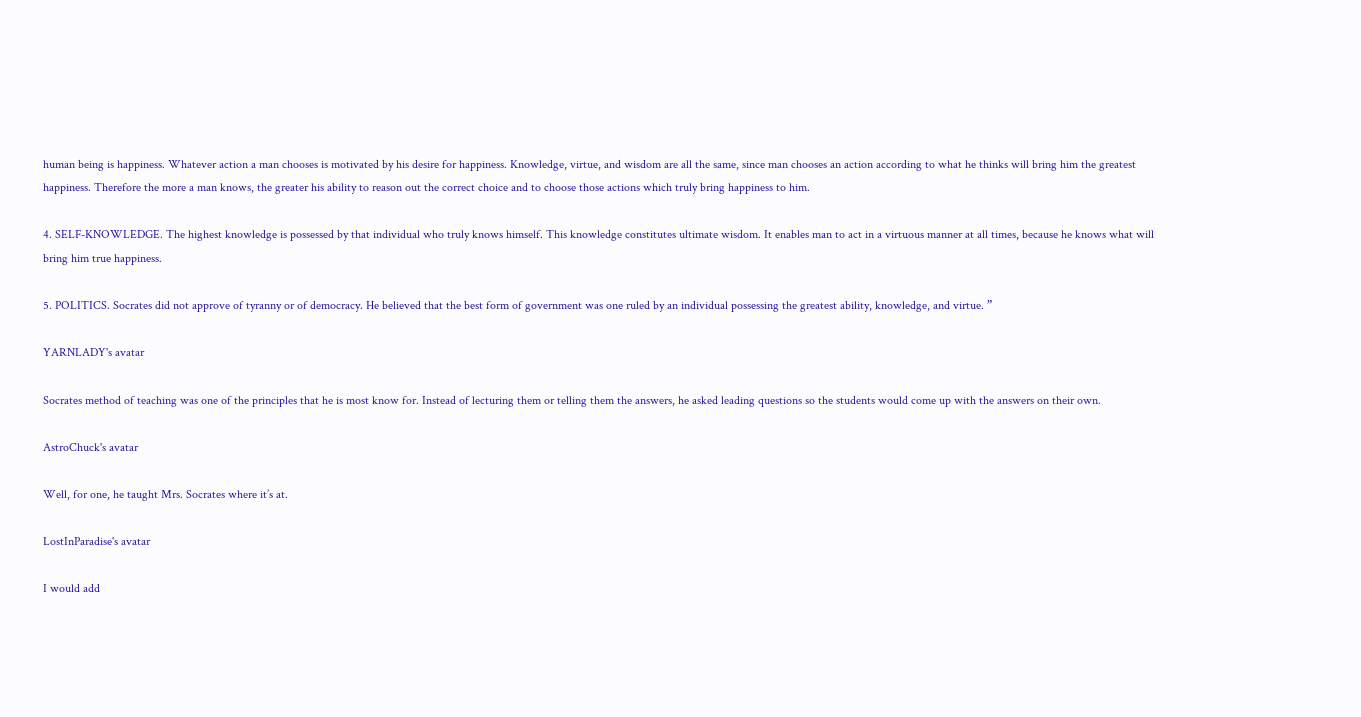human being is happiness. Whatever action a man chooses is motivated by his desire for happiness. Knowledge, virtue, and wisdom are all the same, since man chooses an action according to what he thinks will bring him the greatest happiness. Therefore the more a man knows, the greater his ability to reason out the correct choice and to choose those actions which truly bring happiness to him.

4. SELF-KNOWLEDGE. The highest knowledge is possessed by that individual who truly knows himself. This knowledge constitutes ultimate wisdom. It enables man to act in a virtuous manner at all times, because he knows what will bring him true happiness.

5. POLITICS. Socrates did not approve of tyranny or of democracy. He believed that the best form of government was one ruled by an individual possessing the greatest ability, knowledge, and virtue. ”

YARNLADY's avatar

Socrates method of teaching was one of the principles that he is most know for. Instead of lecturing them or telling them the answers, he asked leading questions so the students would come up with the answers on their own.

AstroChuck's avatar

Well, for one, he taught Mrs. Socrates where it’s at.

LostInParadise's avatar

I would add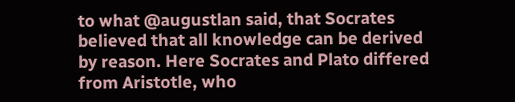to what @augustlan said, that Socrates believed that all knowledge can be derived by reason. Here Socrates and Plato differed from Aristotle, who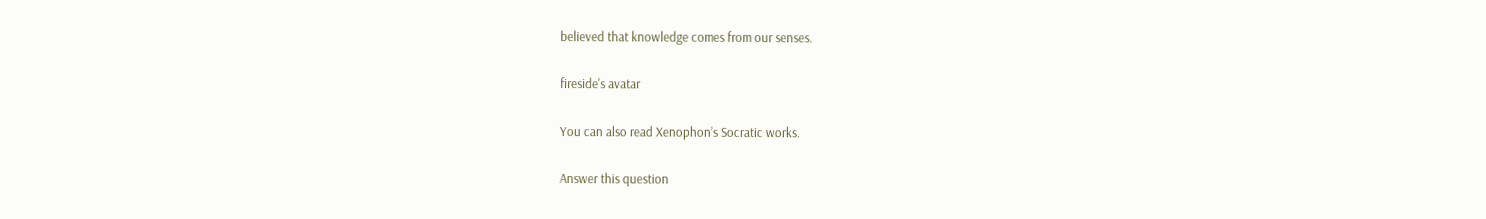believed that knowledge comes from our senses.

fireside's avatar

You can also read Xenophon’s Socratic works.

Answer this question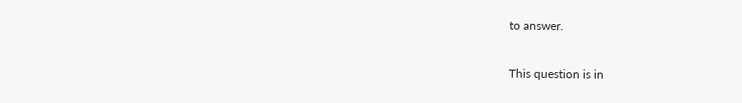to answer.

This question is in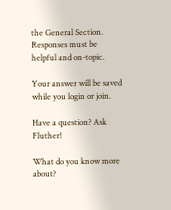the General Section. Responses must be helpful and on-topic.

Your answer will be saved while you login or join.

Have a question? Ask Fluther!

What do you know more about?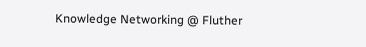Knowledge Networking @ Fluther